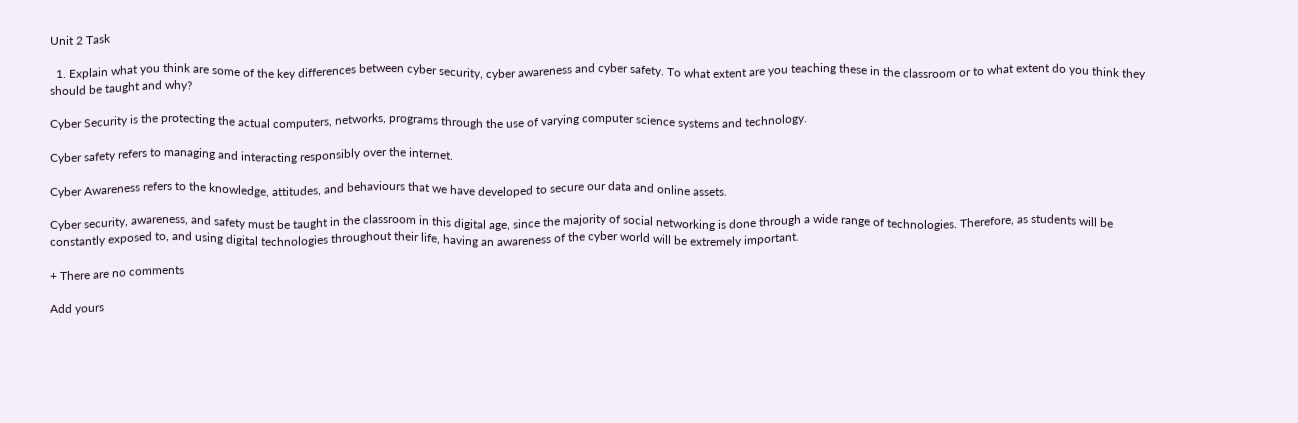Unit 2 Task

  1. Explain what you think are some of the key differences between cyber security, cyber awareness and cyber safety. To what extent are you teaching these in the classroom or to what extent do you think they should be taught and why?

Cyber Security is the protecting the actual computers, networks, programs through the use of varying computer science systems and technology.

Cyber safety refers to managing and interacting responsibly over the internet.

Cyber Awareness refers to the knowledge, attitudes, and behaviours that we have developed to secure our data and online assets.

Cyber security, awareness, and safety must be taught in the classroom in this digital age, since the majority of social networking is done through a wide range of technologies. Therefore, as students will be constantly exposed to, and using digital technologies throughout their life, having an awareness of the cyber world will be extremely important.

+ There are no comments

Add yours